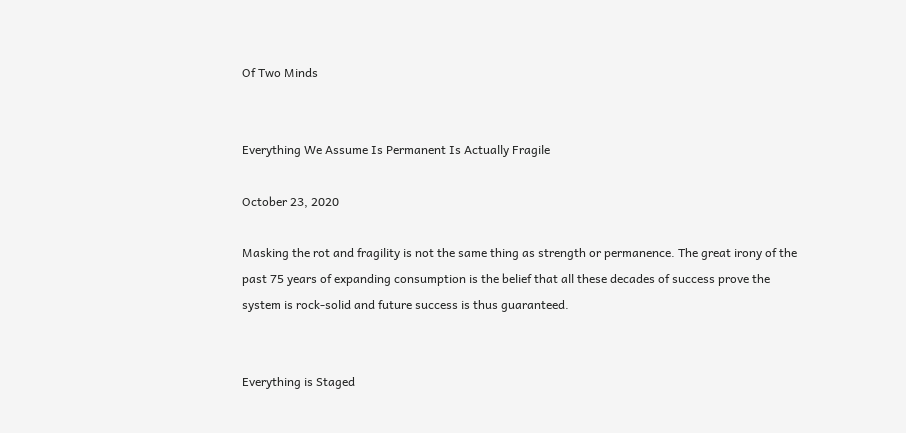Of Two Minds


Everything We Assume Is Permanent Is Actually Fragile

October 23, 2020

Masking the rot and fragility is not the same thing as strength or permanence. The great irony of the past 75 years of expanding consumption is the belief that all these decades of success prove the system is rock-solid and future success is thus guaranteed.


Everything is Staged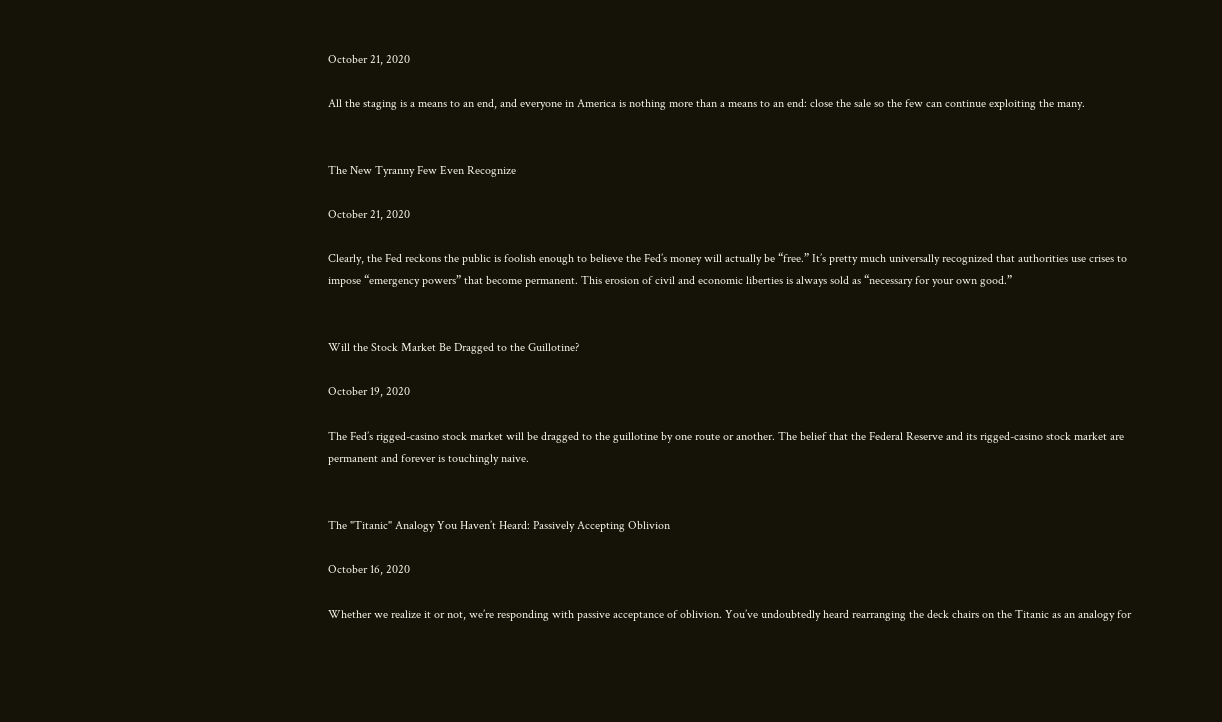October 21, 2020

All the staging is a means to an end, and everyone in America is nothing more than a means to an end: close the sale so the few can continue exploiting the many.


The New Tyranny Few Even Recognize

October 21, 2020

Clearly, the Fed reckons the public is foolish enough to believe the Fed’s money will actually be “free.” It’s pretty much universally recognized that authorities use crises to impose “emergency powers” that become permanent. This erosion of civil and economic liberties is always sold as “necessary for your own good.”


Will the Stock Market Be Dragged to the Guillotine?

October 19, 2020

The Fed’s rigged-casino stock market will be dragged to the guillotine by one route or another. The belief that the Federal Reserve and its rigged-casino stock market are permanent and forever is touchingly naive.


The "Titanic" Analogy You Haven’t Heard: Passively Accepting Oblivion

October 16, 2020

Whether we realize it or not, we’re responding with passive acceptance of oblivion. You’ve undoubtedly heard rearranging the deck chairs on the Titanic as an analogy for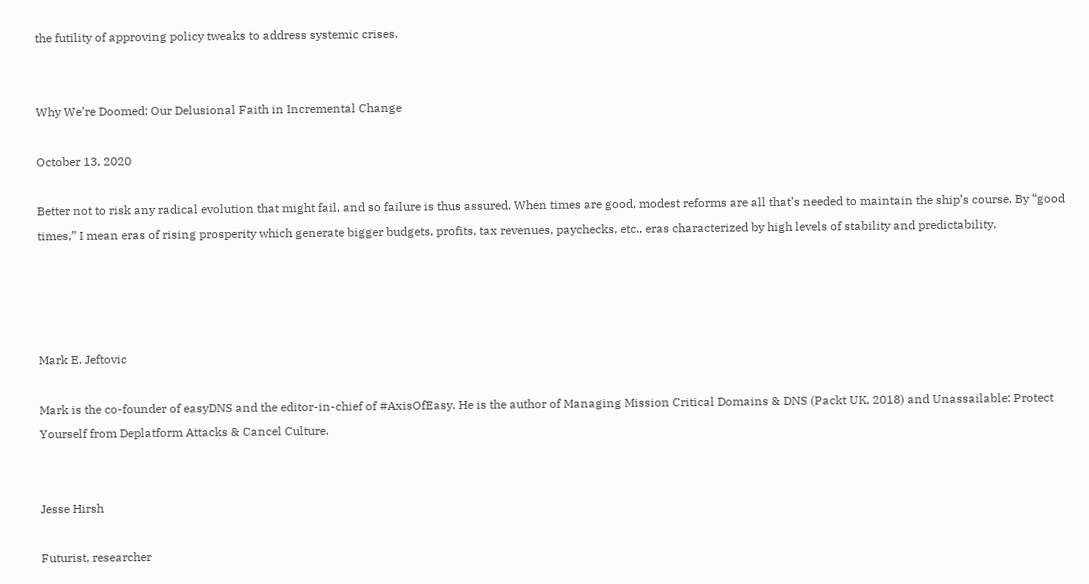the futility of approving policy tweaks to address systemic crises.


Why We’re Doomed: Our Delusional Faith in Incremental Change

October 13, 2020

Better not to risk any radical evolution that might fail, and so failure is thus assured. When times are good, modest reforms are all that’s needed to maintain the ship’s course. By “good times,” I mean eras of rising prosperity which generate bigger budgets, profits, tax revenues, paychecks, etc., eras characterized by high levels of stability and predictability.




Mark E. Jeftovic

Mark is the co-founder of easyDNS and the editor-in-chief of #AxisOfEasy. He is the author of Managing Mission Critical Domains & DNS (Packt UK, 2018) and Unassailable: Protect Yourself from Deplatform Attacks & Cancel Culture.


Jesse Hirsh

Futurist, researcher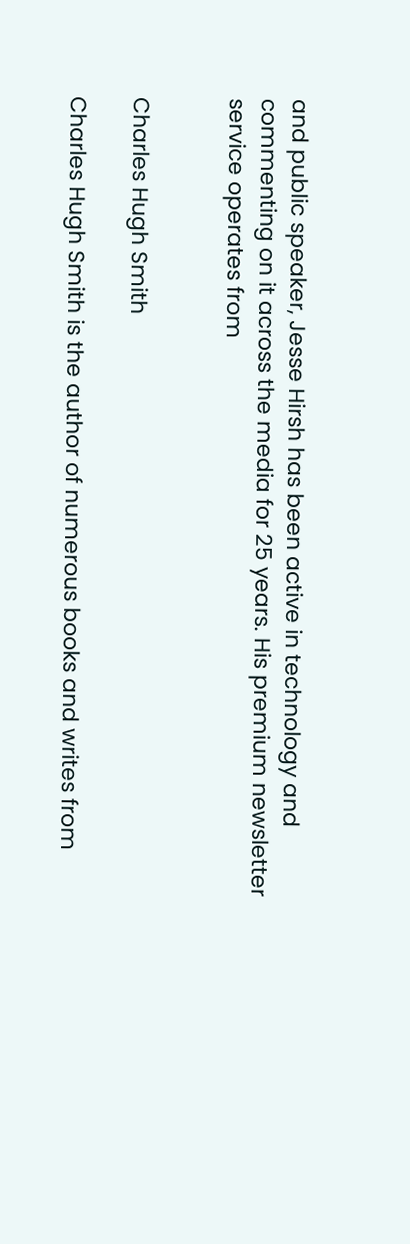and public speaker, Jesse Hirsh has been active in technology and commenting on it across the media for 25 years. His premium newsletter service operates from


Charles Hugh Smith

Charles Hugh Smith is the author of numerous books and writes from